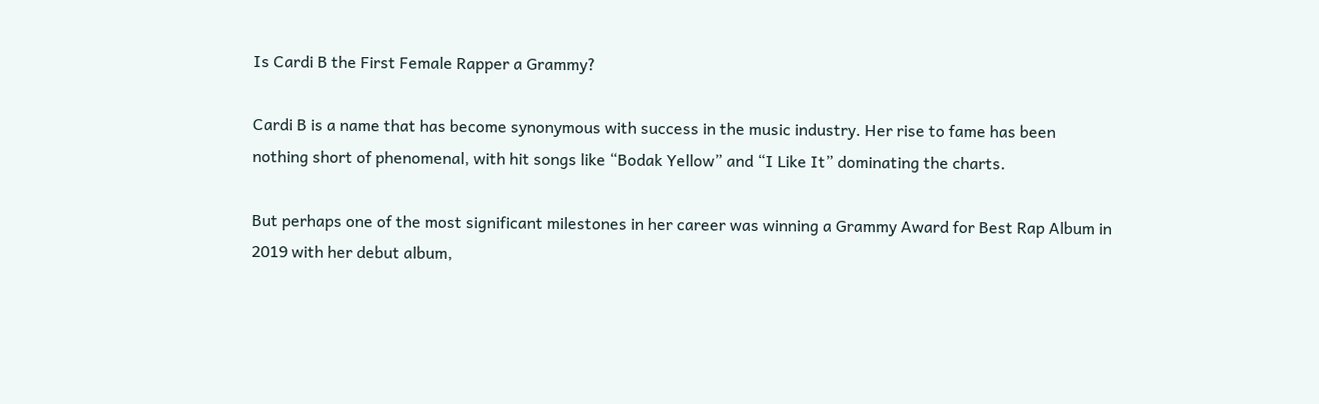Is Cardi B the First Female Rapper a Grammy?

Cardi B is a name that has become synonymous with success in the music industry. Her rise to fame has been nothing short of phenomenal, with hit songs like “Bodak Yellow” and “I Like It” dominating the charts.

But perhaps one of the most significant milestones in her career was winning a Grammy Award for Best Rap Album in 2019 with her debut album,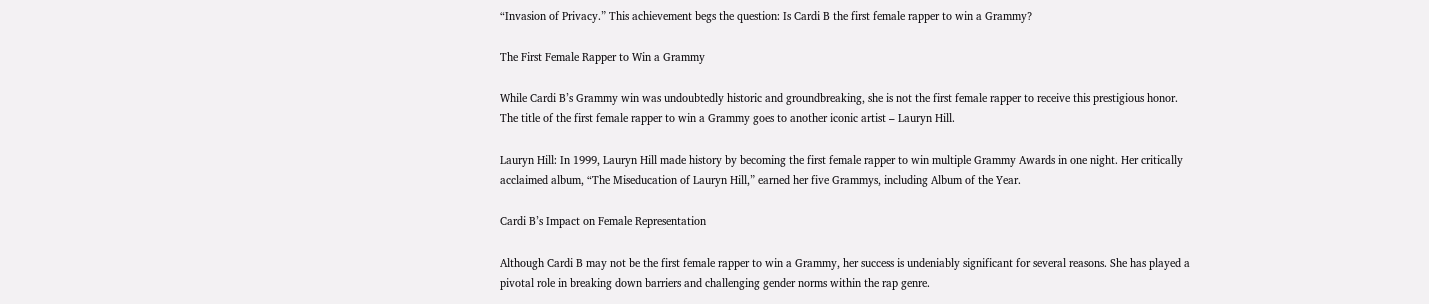“Invasion of Privacy.” This achievement begs the question: Is Cardi B the first female rapper to win a Grammy?

The First Female Rapper to Win a Grammy

While Cardi B’s Grammy win was undoubtedly historic and groundbreaking, she is not the first female rapper to receive this prestigious honor. The title of the first female rapper to win a Grammy goes to another iconic artist – Lauryn Hill.

Lauryn Hill: In 1999, Lauryn Hill made history by becoming the first female rapper to win multiple Grammy Awards in one night. Her critically acclaimed album, “The Miseducation of Lauryn Hill,” earned her five Grammys, including Album of the Year.

Cardi B’s Impact on Female Representation

Although Cardi B may not be the first female rapper to win a Grammy, her success is undeniably significant for several reasons. She has played a pivotal role in breaking down barriers and challenging gender norms within the rap genre.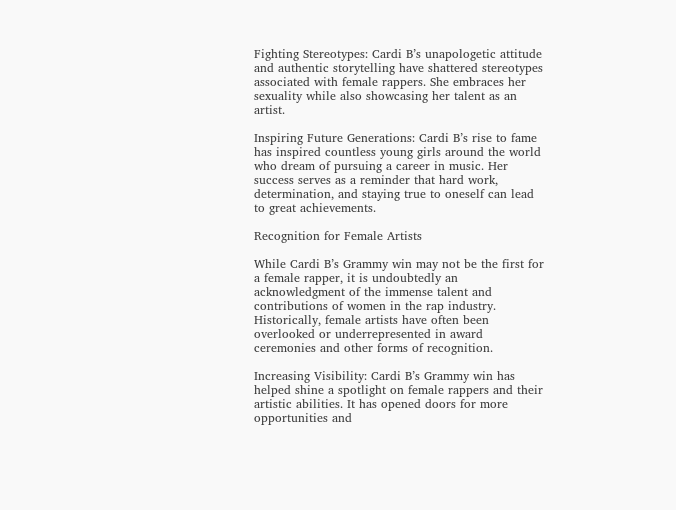Fighting Stereotypes: Cardi B’s unapologetic attitude and authentic storytelling have shattered stereotypes associated with female rappers. She embraces her sexuality while also showcasing her talent as an artist.

Inspiring Future Generations: Cardi B’s rise to fame has inspired countless young girls around the world who dream of pursuing a career in music. Her success serves as a reminder that hard work, determination, and staying true to oneself can lead to great achievements.

Recognition for Female Artists

While Cardi B’s Grammy win may not be the first for a female rapper, it is undoubtedly an acknowledgment of the immense talent and contributions of women in the rap industry. Historically, female artists have often been overlooked or underrepresented in award ceremonies and other forms of recognition.

Increasing Visibility: Cardi B’s Grammy win has helped shine a spotlight on female rappers and their artistic abilities. It has opened doors for more opportunities and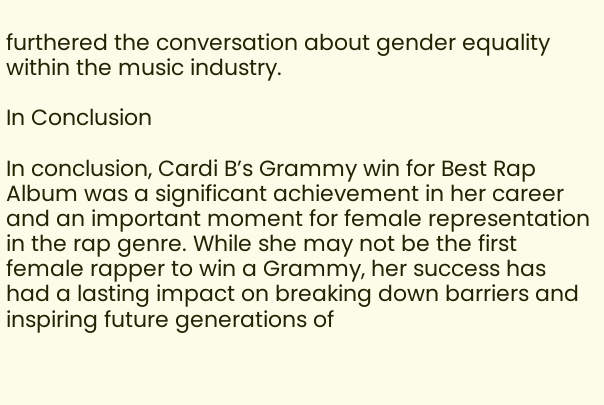furthered the conversation about gender equality within the music industry.

In Conclusion

In conclusion, Cardi B’s Grammy win for Best Rap Album was a significant achievement in her career and an important moment for female representation in the rap genre. While she may not be the first female rapper to win a Grammy, her success has had a lasting impact on breaking down barriers and inspiring future generations of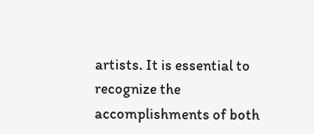artists. It is essential to recognize the accomplishments of both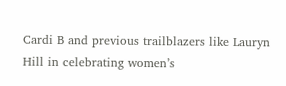Cardi B and previous trailblazers like Lauryn Hill in celebrating women’s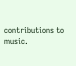contributions to music.